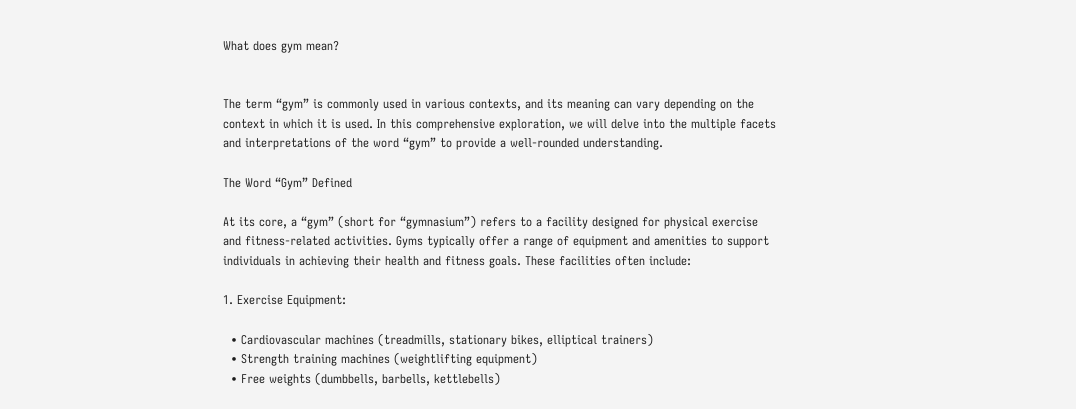What does gym mean?


The term “gym” is commonly used in various contexts, and its meaning can vary depending on the context in which it is used. In this comprehensive exploration, we will delve into the multiple facets and interpretations of the word “gym” to provide a well-rounded understanding.

The Word “Gym” Defined

At its core, a “gym” (short for “gymnasium”) refers to a facility designed for physical exercise and fitness-related activities. Gyms typically offer a range of equipment and amenities to support individuals in achieving their health and fitness goals. These facilities often include:

1. Exercise Equipment:

  • Cardiovascular machines (treadmills, stationary bikes, elliptical trainers)
  • Strength training machines (weightlifting equipment)
  • Free weights (dumbbells, barbells, kettlebells)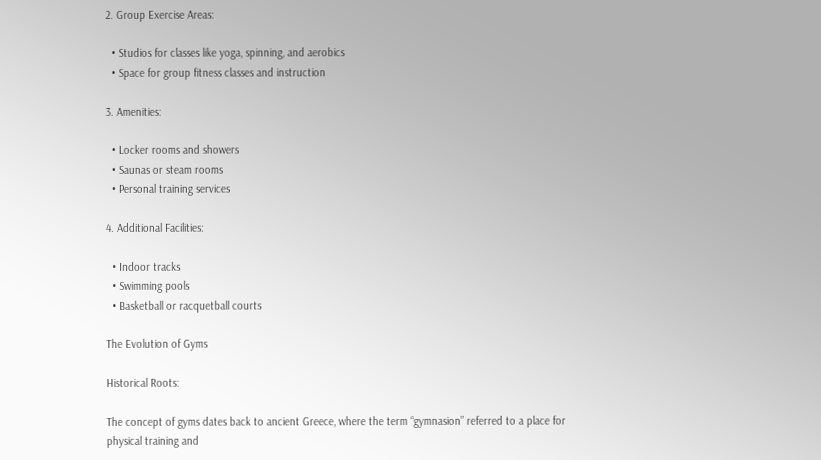2. Group Exercise Areas:

  • Studios for classes like yoga, spinning, and aerobics
  • Space for group fitness classes and instruction

3. Amenities:

  • Locker rooms and showers
  • Saunas or steam rooms
  • Personal training services

4. Additional Facilities:

  • Indoor tracks
  • Swimming pools
  • Basketball or racquetball courts

The Evolution of Gyms

Historical Roots:

The concept of gyms dates back to ancient Greece, where the term “gymnasion” referred to a place for physical training and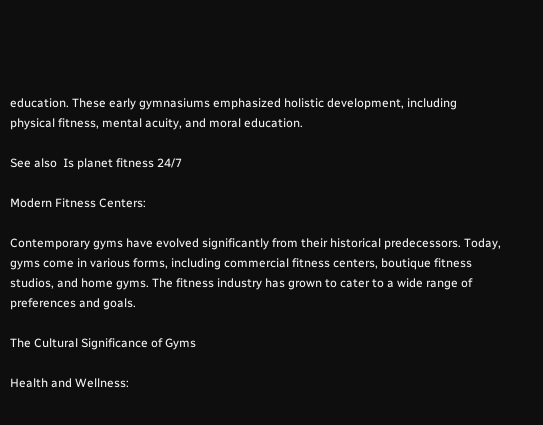education. These early gymnasiums emphasized holistic development, including physical fitness, mental acuity, and moral education.

See also  Is planet fitness 24/7

Modern Fitness Centers:

Contemporary gyms have evolved significantly from their historical predecessors. Today, gyms come in various forms, including commercial fitness centers, boutique fitness studios, and home gyms. The fitness industry has grown to cater to a wide range of preferences and goals.

The Cultural Significance of Gyms

Health and Wellness: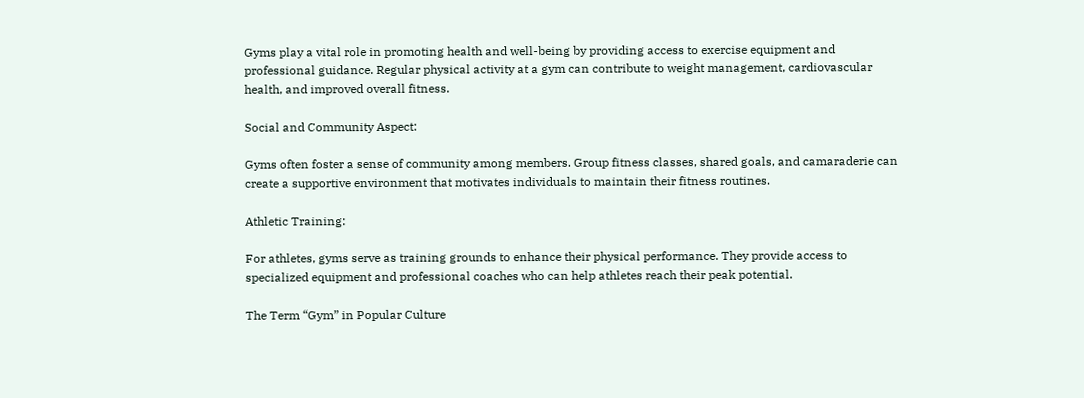Gyms play a vital role in promoting health and well-being by providing access to exercise equipment and professional guidance. Regular physical activity at a gym can contribute to weight management, cardiovascular health, and improved overall fitness.

Social and Community Aspect:

Gyms often foster a sense of community among members. Group fitness classes, shared goals, and camaraderie can create a supportive environment that motivates individuals to maintain their fitness routines.

Athletic Training:

For athletes, gyms serve as training grounds to enhance their physical performance. They provide access to specialized equipment and professional coaches who can help athletes reach their peak potential.

The Term “Gym” in Popular Culture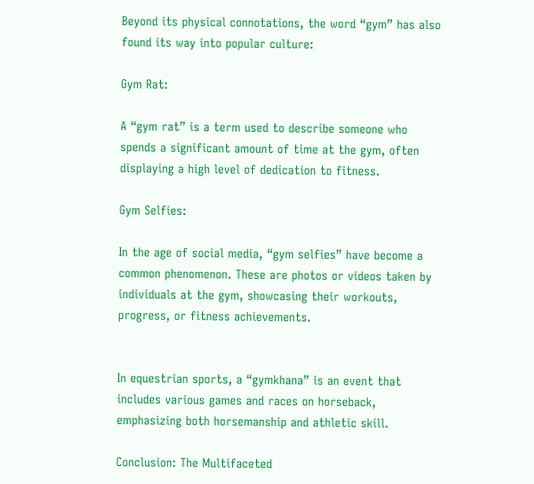Beyond its physical connotations, the word “gym” has also found its way into popular culture:

Gym Rat:

A “gym rat” is a term used to describe someone who spends a significant amount of time at the gym, often displaying a high level of dedication to fitness.

Gym Selfies:

In the age of social media, “gym selfies” have become a common phenomenon. These are photos or videos taken by individuals at the gym, showcasing their workouts, progress, or fitness achievements.


In equestrian sports, a “gymkhana” is an event that includes various games and races on horseback, emphasizing both horsemanship and athletic skill.

Conclusion: The Multifaceted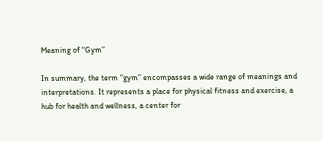Meaning of “Gym”

In summary, the term “gym” encompasses a wide range of meanings and interpretations. It represents a place for physical fitness and exercise, a hub for health and wellness, a center for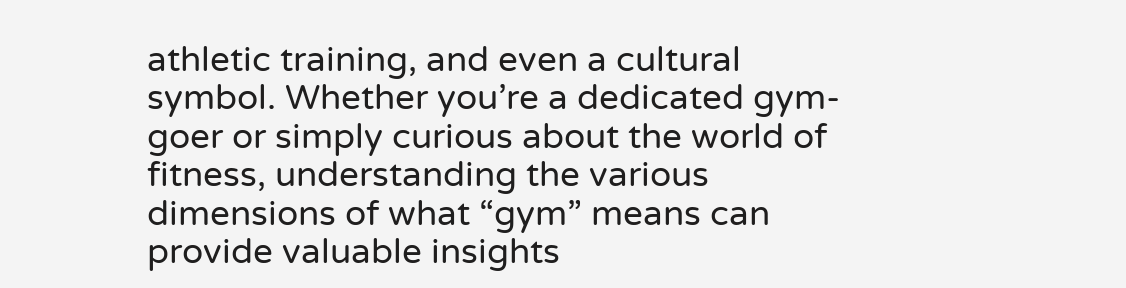athletic training, and even a cultural symbol. Whether you’re a dedicated gym-goer or simply curious about the world of fitness, understanding the various dimensions of what “gym” means can provide valuable insights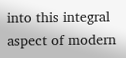into this integral aspect of modern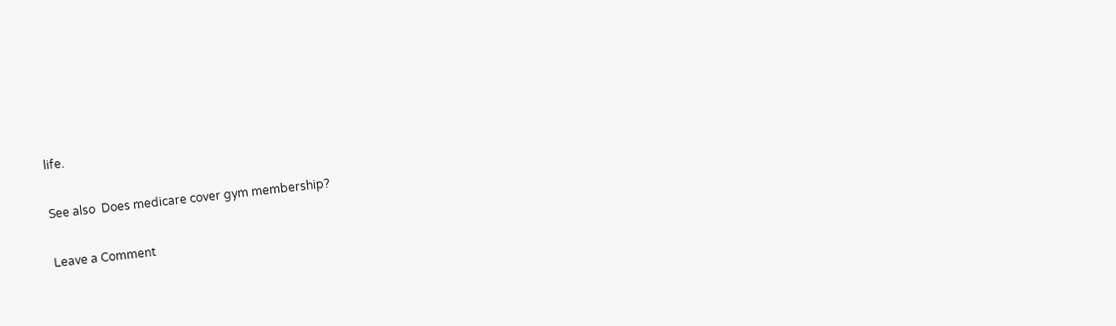life.

See also  Does medicare cover gym membership?

Leave a Comment